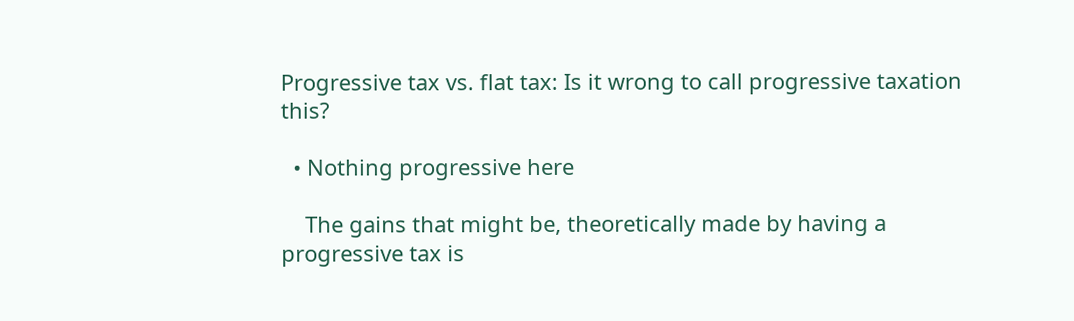Progressive tax vs. flat tax: Is it wrong to call progressive taxation this?

  • Nothing progressive here

    The gains that might be, theoretically made by having a progressive tax is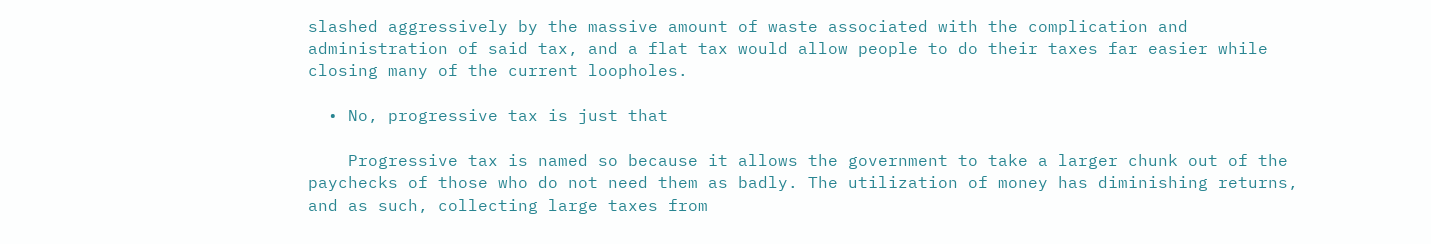slashed aggressively by the massive amount of waste associated with the complication and administration of said tax, and a flat tax would allow people to do their taxes far easier while closing many of the current loopholes.

  • No, progressive tax is just that

    Progressive tax is named so because it allows the government to take a larger chunk out of the paychecks of those who do not need them as badly. The utilization of money has diminishing returns, and as such, collecting large taxes from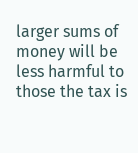larger sums of money will be less harmful to those the tax is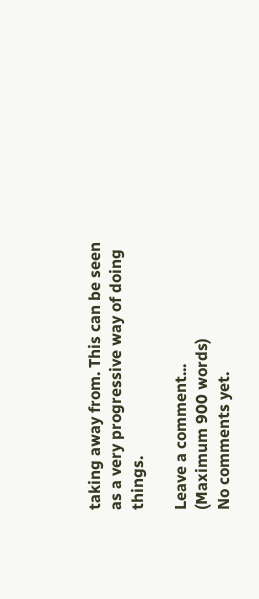taking away from. This can be seen as a very progressive way of doing things.

Leave a comment...
(Maximum 900 words)
No comments yet.